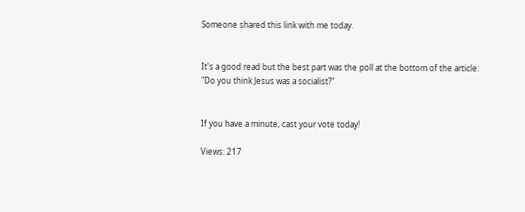Someone shared this link with me today.


It's a good read but the best part was the poll at the bottom of the article:
"Do you think Jesus was a socialist?"


If you have a minute, cast your vote today!

Views: 217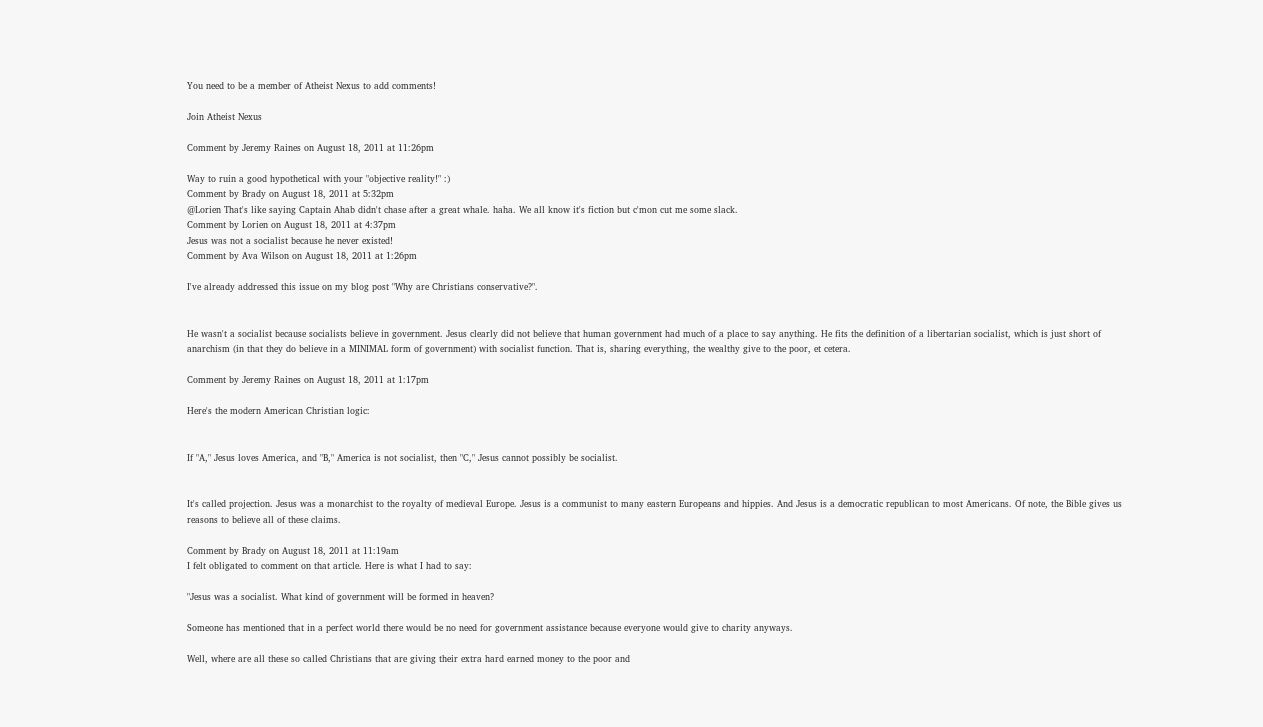You need to be a member of Atheist Nexus to add comments!

Join Atheist Nexus

Comment by Jeremy Raines on August 18, 2011 at 11:26pm

Way to ruin a good hypothetical with your "objective reality!" :)
Comment by Brady on August 18, 2011 at 5:32pm
@Lorien That's like saying Captain Ahab didn't chase after a great whale. haha. We all know it's fiction but c'mon cut me some slack.
Comment by Lorien on August 18, 2011 at 4:37pm
Jesus was not a socialist because he never existed!
Comment by Ava Wilson on August 18, 2011 at 1:26pm

I've already addressed this issue on my blog post "Why are Christians conservative?".


He wasn't a socialist because socialists believe in government. Jesus clearly did not believe that human government had much of a place to say anything. He fits the definition of a libertarian socialist, which is just short of anarchism (in that they do believe in a MINIMAL form of government) with socialist function. That is, sharing everything, the wealthy give to the poor, et cetera.

Comment by Jeremy Raines on August 18, 2011 at 1:17pm

Here's the modern American Christian logic:


If "A," Jesus loves America, and "B," America is not socialist, then "C," Jesus cannot possibly be socialist.


It's called projection. Jesus was a monarchist to the royalty of medieval Europe. Jesus is a communist to many eastern Europeans and hippies. And Jesus is a democratic republican to most Americans. Of note, the Bible gives us reasons to believe all of these claims.

Comment by Brady on August 18, 2011 at 11:19am
I felt obligated to comment on that article. Here is what I had to say:

"Jesus was a socialist. What kind of government will be formed in heaven?

Someone has mentioned that in a perfect world there would be no need for government assistance because everyone would give to charity anyways.

Well, where are all these so called Christians that are giving their extra hard earned money to the poor and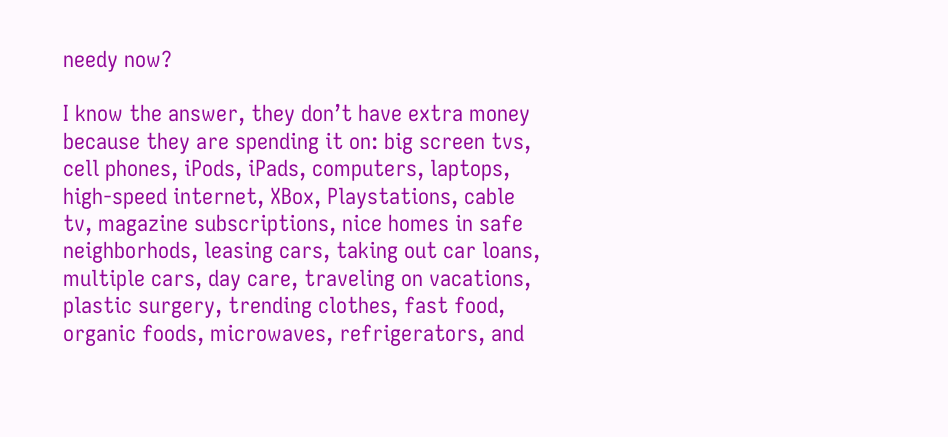needy now?

I know the answer, they don’t have extra money because they are spending it on: big screen tvs, cell phones, iPods, iPads, computers, laptops, high-speed internet, XBox, Playstations, cable tv, magazine subscriptions, nice homes in safe neighborhods, leasing cars, taking out car loans, multiple cars, day care, traveling on vacations, plastic surgery, trending clothes, fast food, organic foods, microwaves, refrigerators, and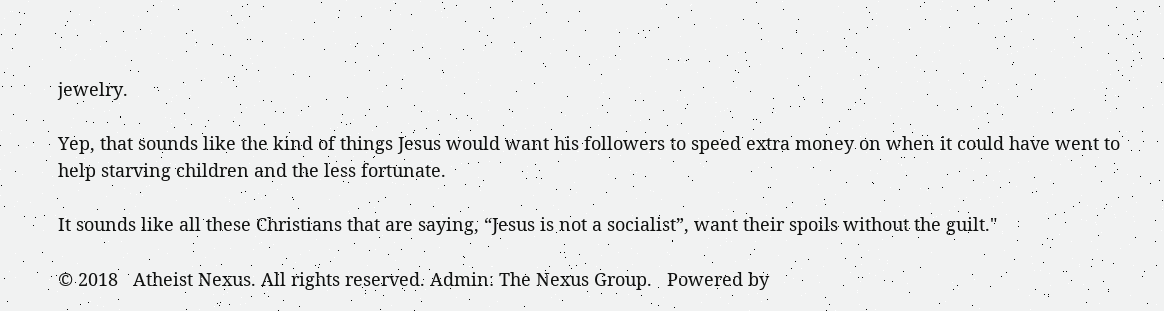jewelry.

Yep, that sounds like the kind of things Jesus would want his followers to speed extra money on when it could have went to help starving children and the less fortunate.

It sounds like all these Christians that are saying, “Jesus is not a socialist”, want their spoils without the guilt."

© 2018   Atheist Nexus. All rights reserved. Admin: The Nexus Group.   Powered by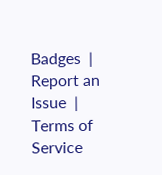Badges  |  Report an Issue  |  Terms of Service